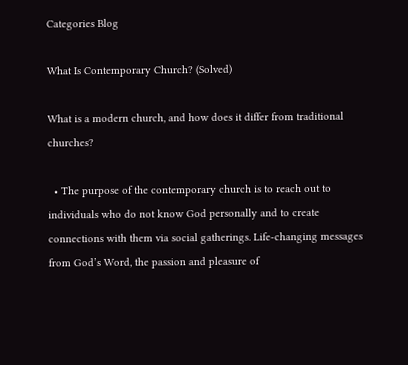Categories Blog

What Is Contemporary Church? (Solved)

What is a modern church, and how does it differ from traditional churches?

  • The purpose of the contemporary church is to reach out to individuals who do not know God personally and to create connections with them via social gatherings. Life-changing messages from God’s Word, the passion and pleasure of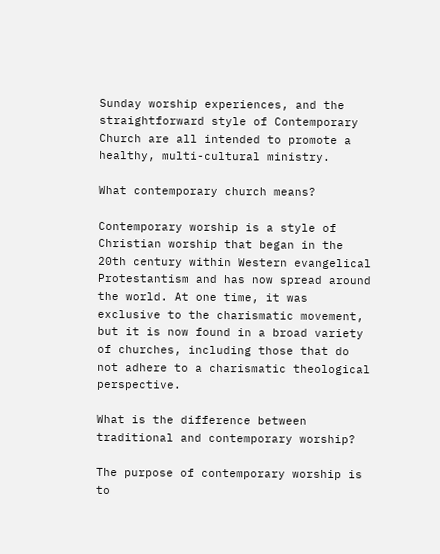Sunday worship experiences, and the straightforward style of Contemporary Church are all intended to promote a healthy, multi-cultural ministry.

What contemporary church means?

Contemporary worship is a style of Christian worship that began in the 20th century within Western evangelical Protestantism and has now spread around the world. At one time, it was exclusive to the charismatic movement, but it is now found in a broad variety of churches, including those that do not adhere to a charismatic theological perspective.

What is the difference between traditional and contemporary worship?

The purpose of contemporary worship is to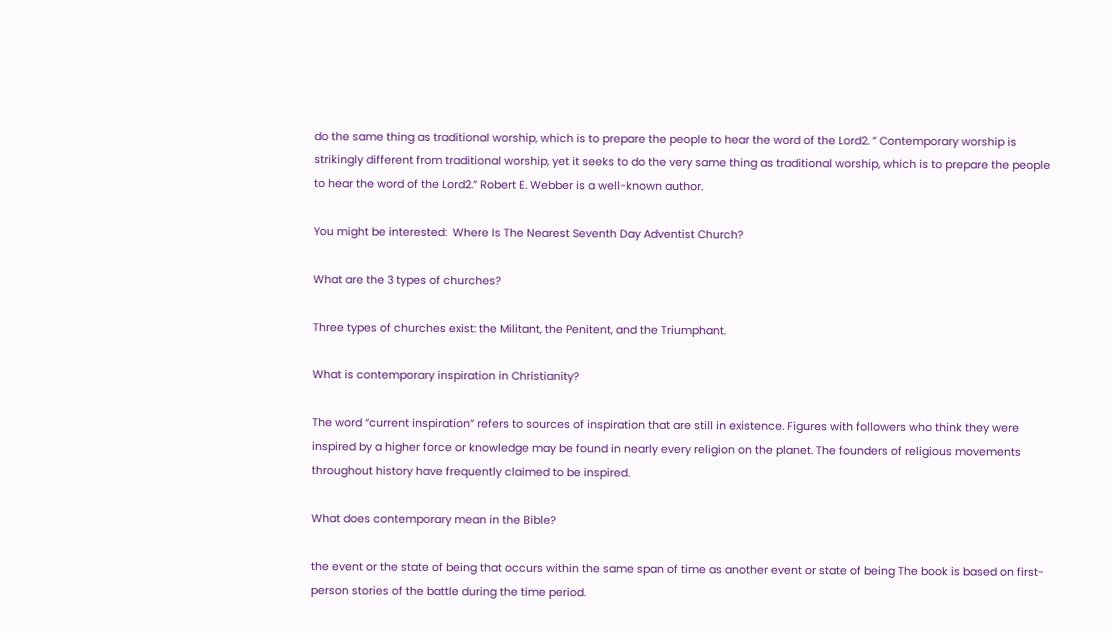do the same thing as traditional worship, which is to prepare the people to hear the word of the Lord2. ” Contemporary worship is strikingly different from traditional worship, yet it seeks to do the very same thing as traditional worship, which is to prepare the people to hear the word of the Lord2.” Robert E. Webber is a well-known author.

You might be interested:  Where Is The Nearest Seventh Day Adventist Church?

What are the 3 types of churches?

Three types of churches exist: the Militant, the Penitent, and the Triumphant.

What is contemporary inspiration in Christianity?

The word “current inspiration” refers to sources of inspiration that are still in existence. Figures with followers who think they were inspired by a higher force or knowledge may be found in nearly every religion on the planet. The founders of religious movements throughout history have frequently claimed to be inspired.

What does contemporary mean in the Bible?

the event or the state of being that occurs within the same span of time as another event or state of being The book is based on first-person stories of the battle during the time period.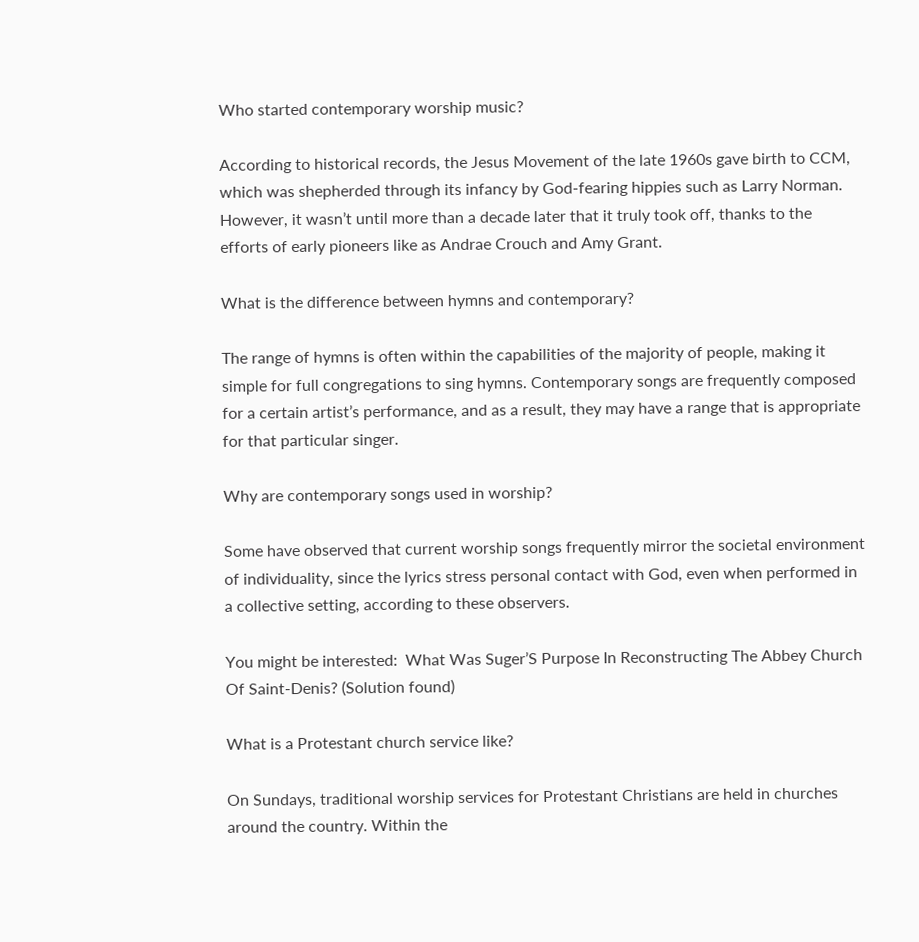Who started contemporary worship music?

According to historical records, the Jesus Movement of the late 1960s gave birth to CCM, which was shepherded through its infancy by God-fearing hippies such as Larry Norman. However, it wasn’t until more than a decade later that it truly took off, thanks to the efforts of early pioneers like as Andrae Crouch and Amy Grant.

What is the difference between hymns and contemporary?

The range of hymns is often within the capabilities of the majority of people, making it simple for full congregations to sing hymns. Contemporary songs are frequently composed for a certain artist’s performance, and as a result, they may have a range that is appropriate for that particular singer.

Why are contemporary songs used in worship?

Some have observed that current worship songs frequently mirror the societal environment of individuality, since the lyrics stress personal contact with God, even when performed in a collective setting, according to these observers.

You might be interested:  What Was Suger’S Purpose In Reconstructing The Abbey Church Of Saint-Denis? (Solution found)

What is a Protestant church service like?

On Sundays, traditional worship services for Protestant Christians are held in churches around the country. Within the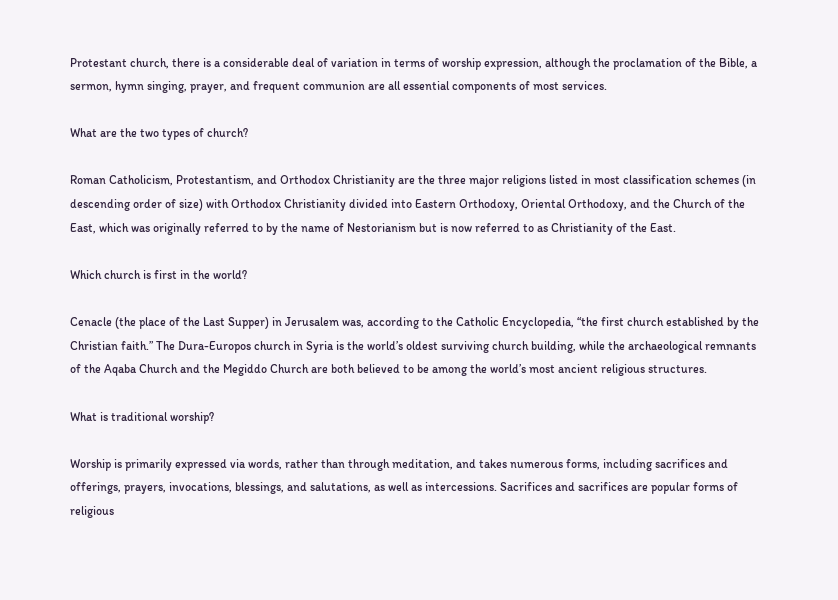Protestant church, there is a considerable deal of variation in terms of worship expression, although the proclamation of the Bible, a sermon, hymn singing, prayer, and frequent communion are all essential components of most services.

What are the two types of church?

Roman Catholicism, Protestantism, and Orthodox Christianity are the three major religions listed in most classification schemes (in descending order of size) with Orthodox Christianity divided into Eastern Orthodoxy, Oriental Orthodoxy, and the Church of the East, which was originally referred to by the name of Nestorianism but is now referred to as Christianity of the East.

Which church is first in the world?

Cenacle (the place of the Last Supper) in Jerusalem was, according to the Catholic Encyclopedia, “the first church established by the Christian faith.” The Dura-Europos church in Syria is the world’s oldest surviving church building, while the archaeological remnants of the Aqaba Church and the Megiddo Church are both believed to be among the world’s most ancient religious structures.

What is traditional worship?

Worship is primarily expressed via words, rather than through meditation, and takes numerous forms, including sacrifices and offerings, prayers, invocations, blessings, and salutations, as well as intercessions. Sacrifices and sacrifices are popular forms of religious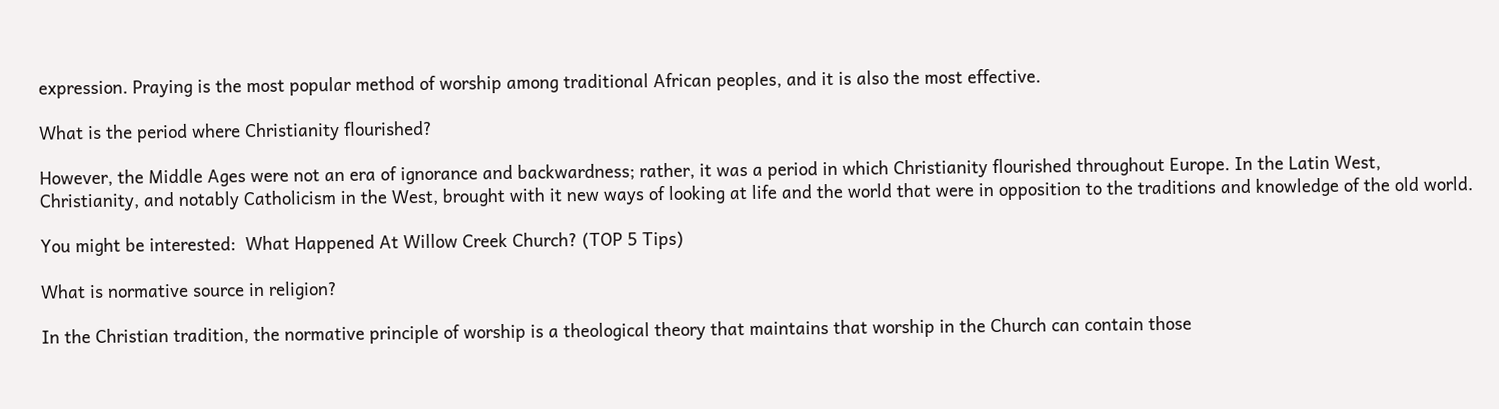expression. Praying is the most popular method of worship among traditional African peoples, and it is also the most effective.

What is the period where Christianity flourished?

However, the Middle Ages were not an era of ignorance and backwardness; rather, it was a period in which Christianity flourished throughout Europe. In the Latin West, Christianity, and notably Catholicism in the West, brought with it new ways of looking at life and the world that were in opposition to the traditions and knowledge of the old world.

You might be interested:  What Happened At Willow Creek Church? (TOP 5 Tips)

What is normative source in religion?

In the Christian tradition, the normative principle of worship is a theological theory that maintains that worship in the Church can contain those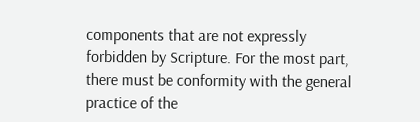components that are not expressly forbidden by Scripture. For the most part, there must be conformity with the general practice of the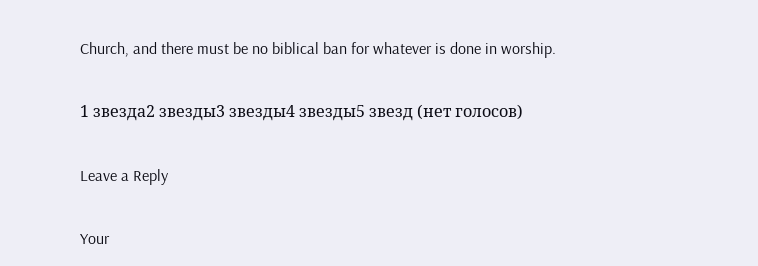Church, and there must be no biblical ban for whatever is done in worship.

1 звезда2 звезды3 звезды4 звезды5 звезд (нет голосов)

Leave a Reply

Your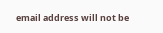email address will not be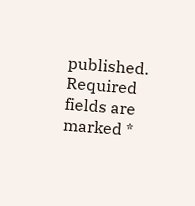published. Required fields are marked *